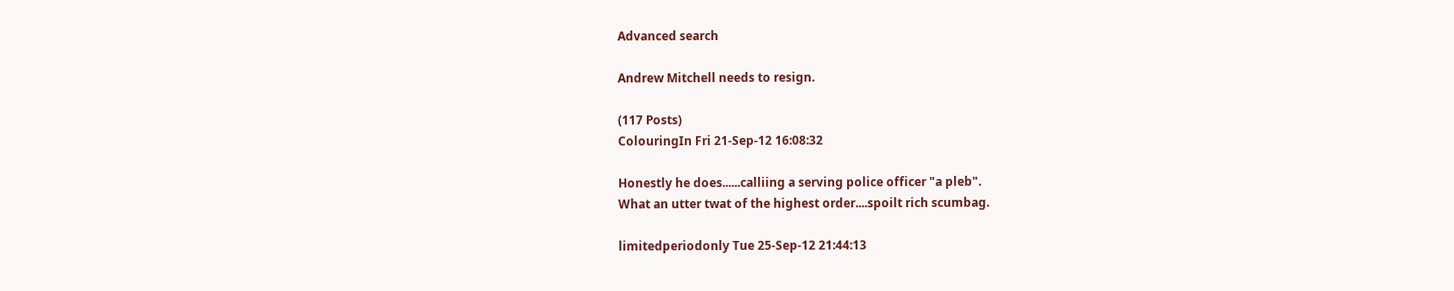Advanced search

Andrew Mitchell needs to resign.

(117 Posts)
ColouringIn Fri 21-Sep-12 16:08:32

Honestly he does......calliing a serving police officer "a pleb".
What an utter twat of the highest order....spoilt rich scumbag.

limitedperiodonly Tue 25-Sep-12 21:44:13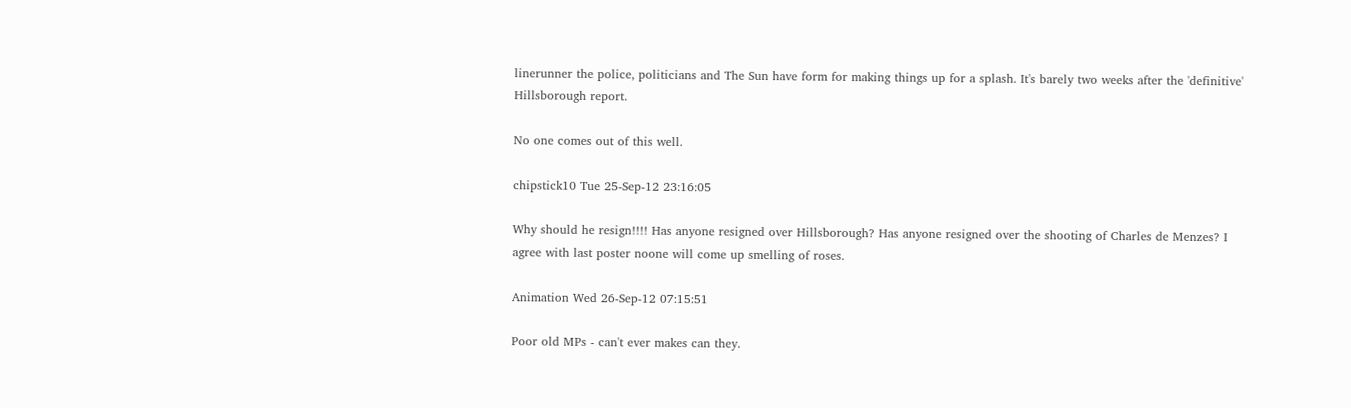linerunner the police, politicians and The Sun have form for making things up for a splash. It's barely two weeks after the 'definitive' Hillsborough report.

No one comes out of this well.

chipstick10 Tue 25-Sep-12 23:16:05

Why should he resign!!!! Has anyone resigned over Hillsborough? Has anyone resigned over the shooting of Charles de Menzes? I agree with last poster noone will come up smelling of roses.

Animation Wed 26-Sep-12 07:15:51

Poor old MPs - can't ever makes can they.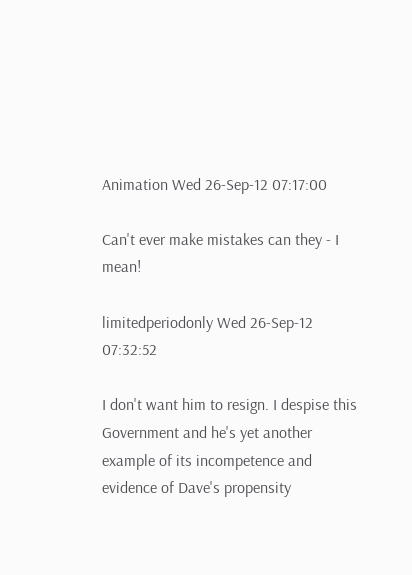Animation Wed 26-Sep-12 07:17:00

Can't ever make mistakes can they - I mean!

limitedperiodonly Wed 26-Sep-12 07:32:52

I don't want him to resign. I despise this Government and he's yet another example of its incompetence and evidence of Dave's propensity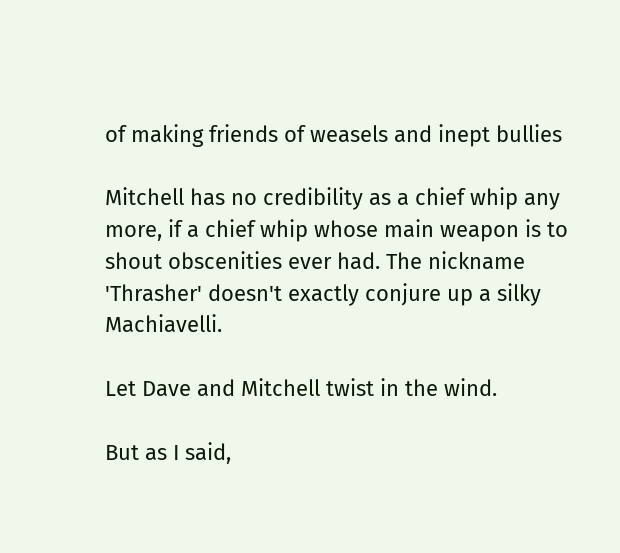of making friends of weasels and inept bullies

Mitchell has no credibility as a chief whip any more, if a chief whip whose main weapon is to shout obscenities ever had. The nickname 'Thrasher' doesn't exactly conjure up a silky Machiavelli.

Let Dave and Mitchell twist in the wind.

But as I said,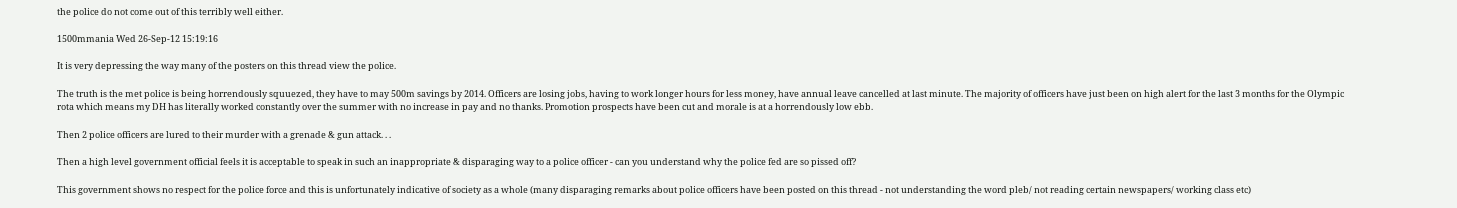the police do not come out of this terribly well either.

1500mmania Wed 26-Sep-12 15:19:16

It is very depressing the way many of the posters on this thread view the police.

The truth is the met police is being horrendously squuezed, they have to may 500m savings by 2014. Officers are losing jobs, having to work longer hours for less money, have annual leave cancelled at last minute. The majority of officers have just been on high alert for the last 3 months for the Olympic rota which means my DH has literally worked constantly over the summer with no increase in pay and no thanks. Promotion prospects have been cut and morale is at a horrendously low ebb.

Then 2 police officers are lured to their murder with a grenade & gun attack. . .

Then a high level government official feels it is acceptable to speak in such an inappropriate & disparaging way to a police officer - can you understand why the police fed are so pissed off?

This government shows no respect for the police force and this is unfortunately indicative of society as a whole (many disparaging remarks about police officers have been posted on this thread - not understanding the word pleb/ not reading certain newspapers/ working class etc)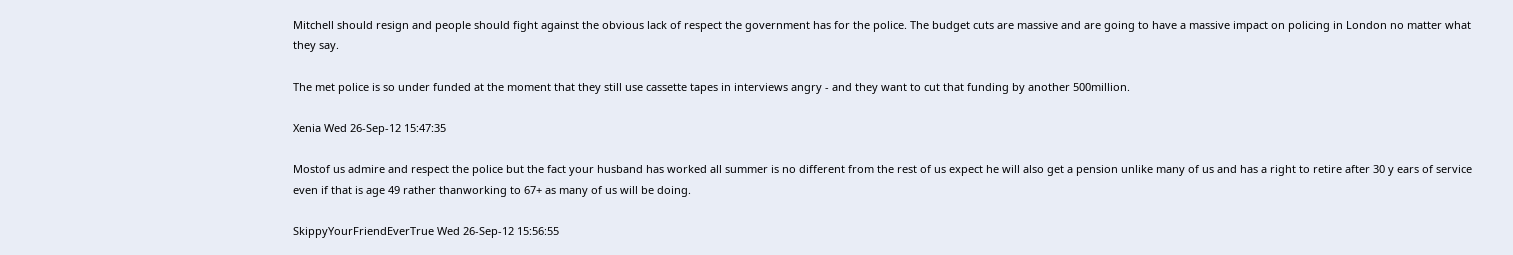Mitchell should resign and people should fight against the obvious lack of respect the government has for the police. The budget cuts are massive and are going to have a massive impact on policing in London no matter what they say.

The met police is so under funded at the moment that they still use cassette tapes in interviews angry - and they want to cut that funding by another 500million.

Xenia Wed 26-Sep-12 15:47:35

Mostof us admire and respect the police but the fact your husband has worked all summer is no different from the rest of us expect he will also get a pension unlike many of us and has a right to retire after 30 y ears of service even if that is age 49 rather thanworking to 67+ as many of us will be doing.

SkippyYourFriendEverTrue Wed 26-Sep-12 15:56:55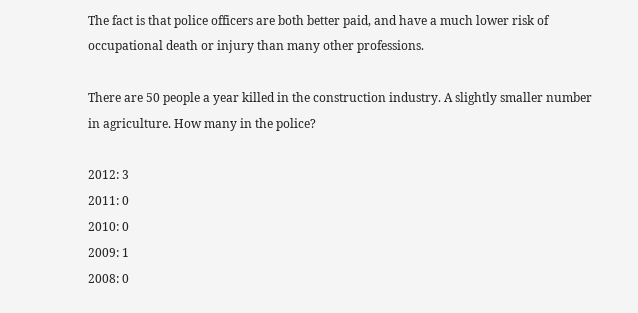The fact is that police officers are both better paid, and have a much lower risk of occupational death or injury than many other professions.

There are 50 people a year killed in the construction industry. A slightly smaller number in agriculture. How many in the police?

2012: 3
2011: 0
2010: 0
2009: 1
2008: 0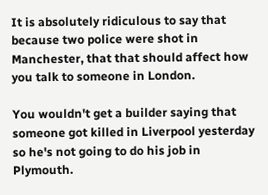It is absolutely ridiculous to say that because two police were shot in Manchester, that that should affect how you talk to someone in London.

You wouldn't get a builder saying that someone got killed in Liverpool yesterday so he's not going to do his job in Plymouth.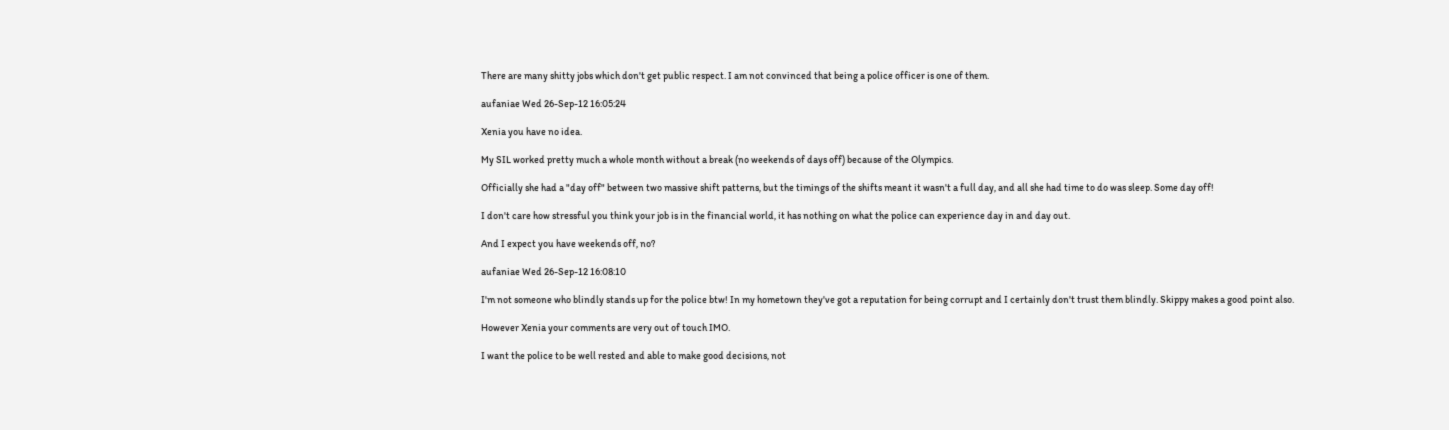There are many shitty jobs which don't get public respect. I am not convinced that being a police officer is one of them.

aufaniae Wed 26-Sep-12 16:05:24

Xenia you have no idea.

My SIL worked pretty much a whole month without a break (no weekends of days off) because of the Olympics.

Officially she had a "day off" between two massive shift patterns, but the timings of the shifts meant it wasn't a full day, and all she had time to do was sleep. Some day off!

I don't care how stressful you think your job is in the financial world, it has nothing on what the police can experience day in and day out.

And I expect you have weekends off, no?

aufaniae Wed 26-Sep-12 16:08:10

I'm not someone who blindly stands up for the police btw! In my hometown they've got a reputation for being corrupt and I certainly don't trust them blindly. Skippy makes a good point also.

However Xenia your comments are very out of touch IMO.

I want the police to be well rested and able to make good decisions, not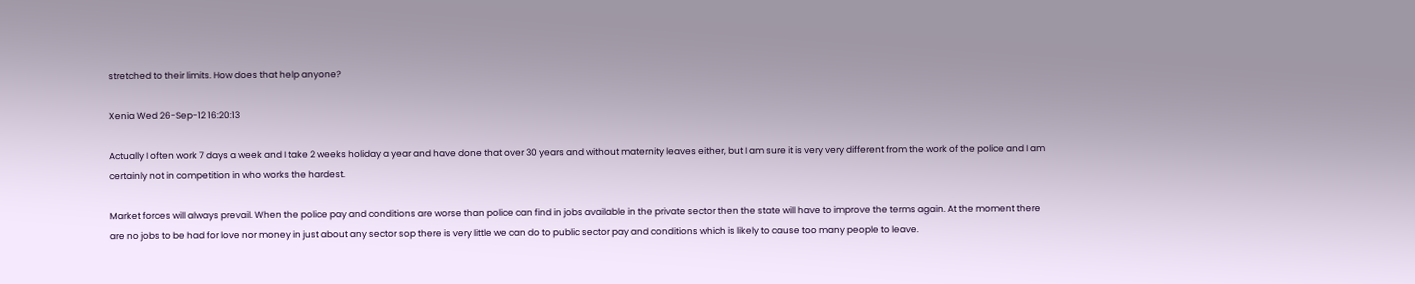stretched to their limits. How does that help anyone?

Xenia Wed 26-Sep-12 16:20:13

Actually I often work 7 days a week and I take 2 weeks holiday a year and have done that over 30 years and without maternity leaves either, but I am sure it is very very different from the work of the police and I am certainly not in competition in who works the hardest.

Market forces will always prevail. When the police pay and conditions are worse than police can find in jobs available in the private sector then the state will have to improve the terms again. At the moment there are no jobs to be had for love nor money in just about any sector sop there is very little we can do to public sector pay and conditions which is likely to cause too many people to leave.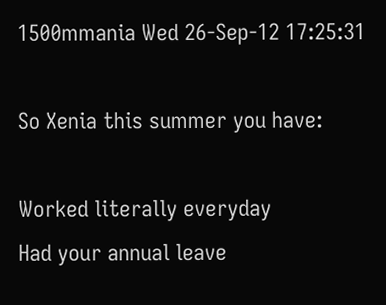1500mmania Wed 26-Sep-12 17:25:31

So Xenia this summer you have:

Worked literally everyday
Had your annual leave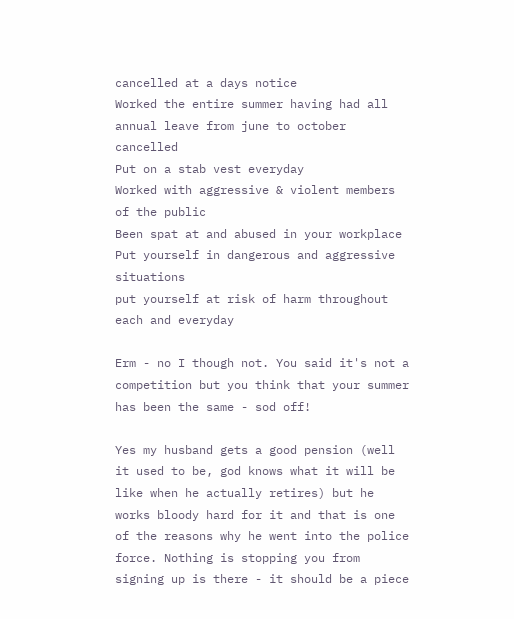cancelled at a days notice
Worked the entire summer having had all annual leave from june to october cancelled
Put on a stab vest everyday
Worked with aggressive & violent members of the public
Been spat at and abused in your workplace
Put yourself in dangerous and aggressive situations
put yourself at risk of harm throughout each and everyday

Erm - no I though not. You said it's not a competition but you think that your summer has been the same - sod off!

Yes my husband gets a good pension (well it used to be, god knows what it will be like when he actually retires) but he works bloody hard for it and that is one of the reasons why he went into the police force. Nothing is stopping you from signing up is there - it should be a piece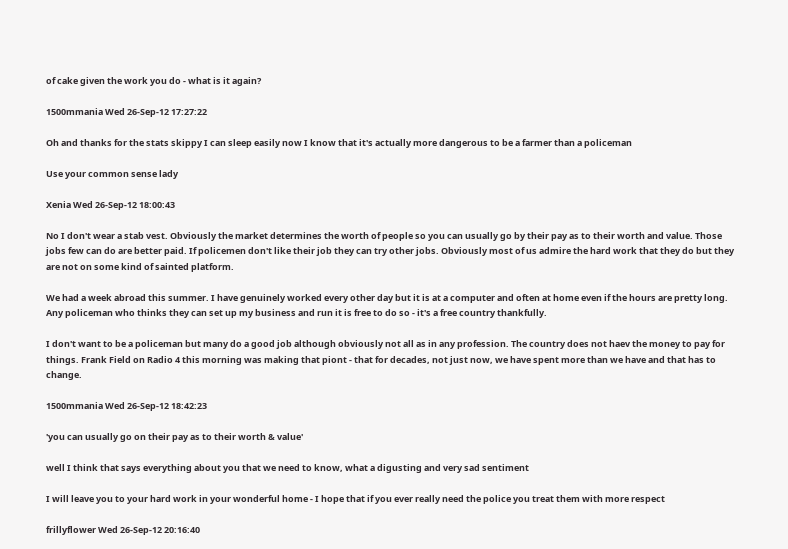of cake given the work you do - what is it again?

1500mmania Wed 26-Sep-12 17:27:22

Oh and thanks for the stats skippy I can sleep easily now I know that it's actually more dangerous to be a farmer than a policeman

Use your common sense lady

Xenia Wed 26-Sep-12 18:00:43

No I don't wear a stab vest. Obviously the market determines the worth of people so you can usually go by their pay as to their worth and value. Those jobs few can do are better paid. If policemen don't like their job they can try other jobs. Obviously most of us admire the hard work that they do but they are not on some kind of sainted platform.

We had a week abroad this summer. I have genuinely worked every other day but it is at a computer and often at home even if the hours are pretty long. Any policeman who thinks they can set up my business and run it is free to do so - it's a free country thankfully.

I don't want to be a policeman but many do a good job although obviously not all as in any profession. The country does not haev the money to pay for things. Frank Field on Radio 4 this morning was making that piont - that for decades, not just now, we have spent more than we have and that has to change.

1500mmania Wed 26-Sep-12 18:42:23

'you can usually go on their pay as to their worth & value'

well I think that says everything about you that we need to know, what a digusting and very sad sentiment

I will leave you to your hard work in your wonderful home - I hope that if you ever really need the police you treat them with more respect

frillyflower Wed 26-Sep-12 20:16:40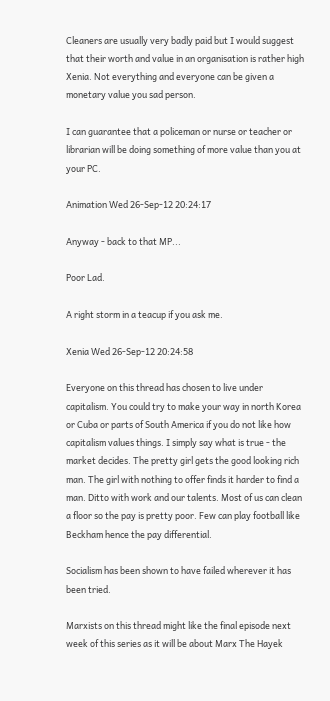Cleaners are usually very badly paid but I would suggest that their worth and value in an organisation is rather high Xenia. Not everything and everyone can be given a monetary value you sad person.

I can guarantee that a policeman or nurse or teacher or librarian will be doing something of more value than you at your PC.

Animation Wed 26-Sep-12 20:24:17

Anyway - back to that MP...

Poor Lad.

A right storm in a teacup if you ask me.

Xenia Wed 26-Sep-12 20:24:58

Everyone on this thread has chosen to live under capitalism. You could try to make your way in north Korea or Cuba or parts of South America if you do not like how capitalism values things. I simply say what is true - the market decides. The pretty girl gets the good looking rich man. The girl with nothing to offer finds it harder to find a man. Ditto with work and our talents. Most of us can clean a floor so the pay is pretty poor. Few can play football like Beckham hence the pay differential.

Socialism has been shown to have failed wherever it has been tried.

Marxists on this thread might like the final episode next week of this series as it will be about Marx The Hayek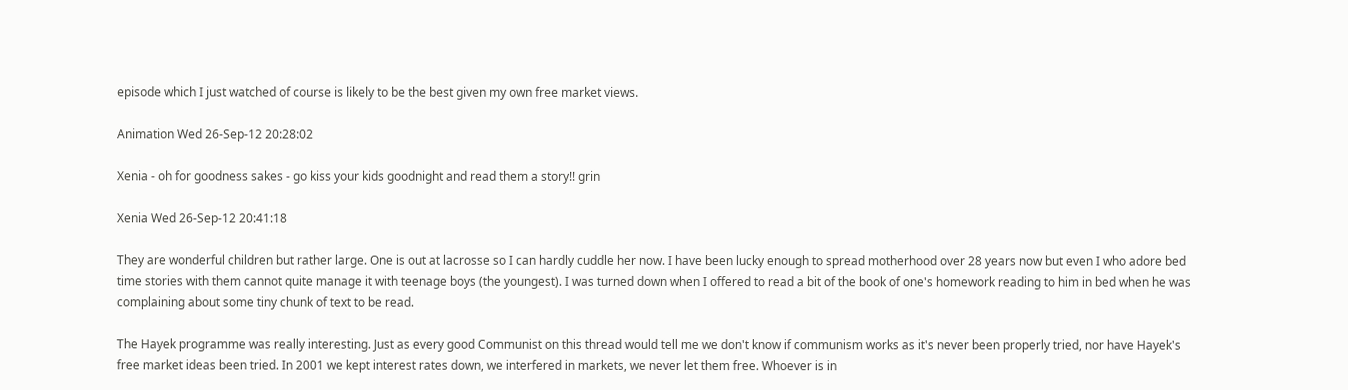episode which I just watched of course is likely to be the best given my own free market views.

Animation Wed 26-Sep-12 20:28:02

Xenia - oh for goodness sakes - go kiss your kids goodnight and read them a story!! grin

Xenia Wed 26-Sep-12 20:41:18

They are wonderful children but rather large. One is out at lacrosse so I can hardly cuddle her now. I have been lucky enough to spread motherhood over 28 years now but even I who adore bed time stories with them cannot quite manage it with teenage boys (the youngest). I was turned down when I offered to read a bit of the book of one's homework reading to him in bed when he was complaining about some tiny chunk of text to be read.

The Hayek programme was really interesting. Just as every good Communist on this thread would tell me we don't know if communism works as it's never been properly tried, nor have Hayek's free market ideas been tried. In 2001 we kept interest rates down, we interfered in markets, we never let them free. Whoever is in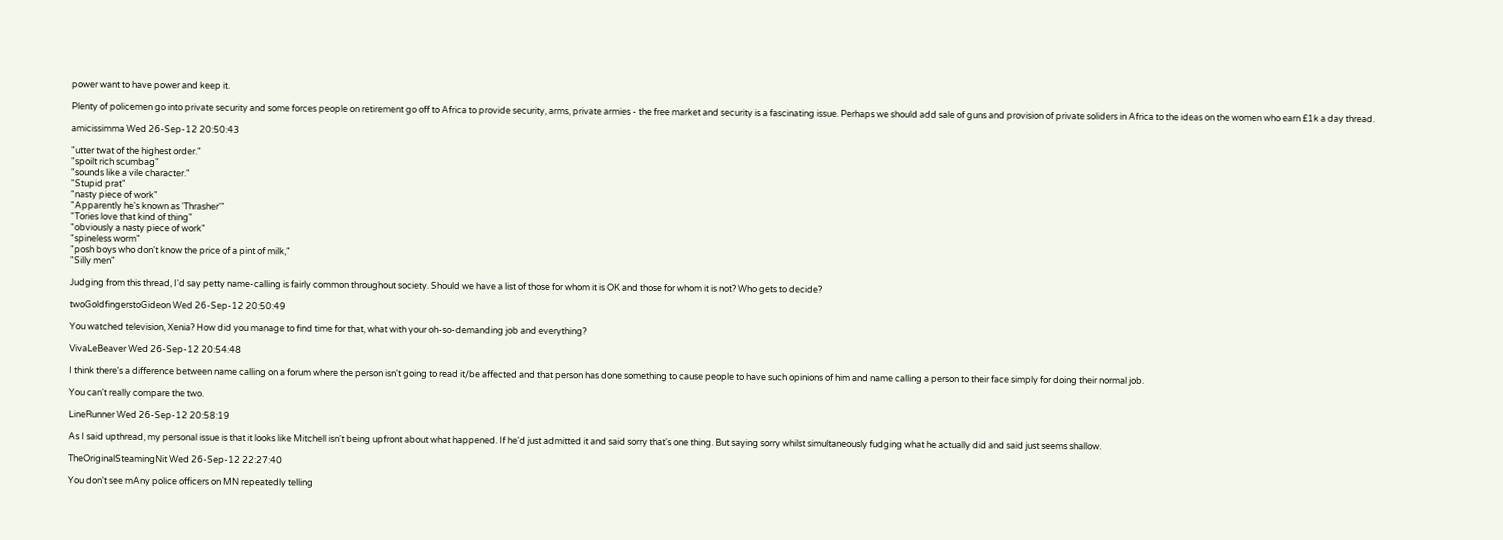power want to have power and keep it.

Plenty of policemen go into private security and some forces people on retirement go off to Africa to provide security, arms, private armies - the free market and security is a fascinating issue. Perhaps we should add sale of guns and provision of private soliders in Africa to the ideas on the women who earn £1k a day thread.

amicissimma Wed 26-Sep-12 20:50:43

"utter twat of the highest order."
"spoilt rich scumbag"
"sounds like a vile character."
"Stupid prat"
"nasty piece of work"
"Apparently he's known as 'Thrasher'"
"Tories love that kind of thing"
"obviously a nasty piece of work"
"spineless worm"
"posh boys who don't know the price of a pint of milk,"
"Silly men"

Judging from this thread, I'd say petty name-calling is fairly common throughout society. Should we have a list of those for whom it is OK and those for whom it is not? Who gets to decide?

twoGoldfingerstoGideon Wed 26-Sep-12 20:50:49

You watched television, Xenia? How did you manage to find time for that, what with your oh-so-demanding job and everything?

VivaLeBeaver Wed 26-Sep-12 20:54:48

I think there's a difference between name calling on a forum where the person isn't going to read it/be affected and that person has done something to cause people to have such opinions of him and name calling a person to their face simply for doing their normal job.

You can't really compare the two.

LineRunner Wed 26-Sep-12 20:58:19

As I said upthread, my personal issue is that it looks like Mitchell isn't being upfront about what happened. If he'd just admitted it and said sorry that's one thing. But saying sorry whilst simultaneously fudging what he actually did and said just seems shallow.

TheOriginalSteamingNit Wed 26-Sep-12 22:27:40

You don't see mAny police officers on MN repeatedly telling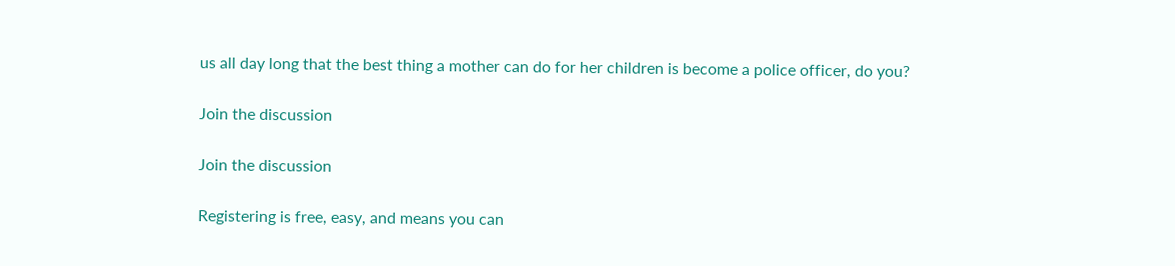us all day long that the best thing a mother can do for her children is become a police officer, do you?

Join the discussion

Join the discussion

Registering is free, easy, and means you can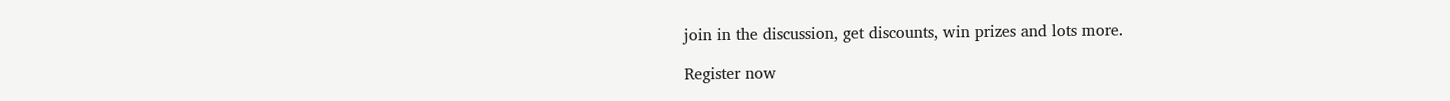join in the discussion, get discounts, win prizes and lots more.

Register now